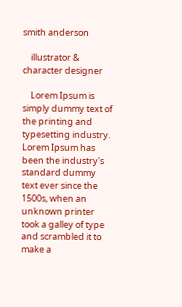smith anderson

    illustrator & character designer

    Lorem Ipsum is simply dummy text of the printing and typesetting industry. Lorem Ipsum has been the industry's standard dummy text ever since the 1500s, when an unknown printer took a galley of type and scrambled it to make a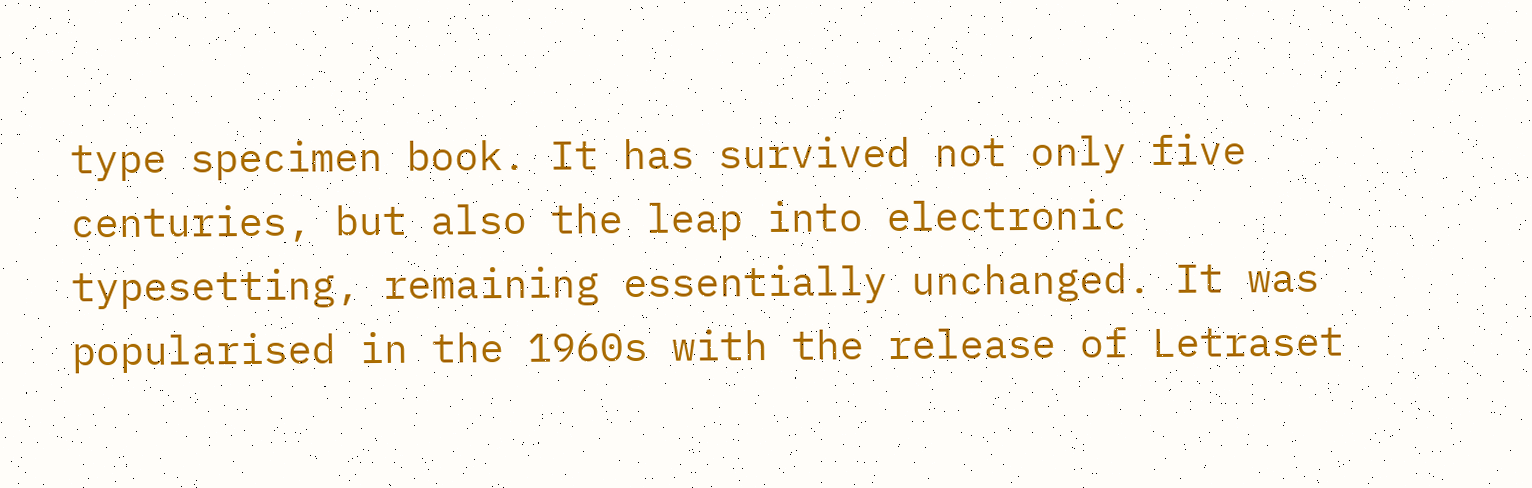type specimen book. It has survived not only five centuries, but also the leap into electronic typesetting, remaining essentially unchanged. It was popularised in the 1960s with the release of Letraset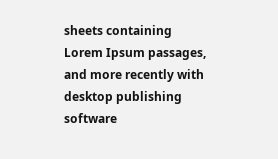sheets containing Lorem Ipsum passages, and more recently with desktop publishing software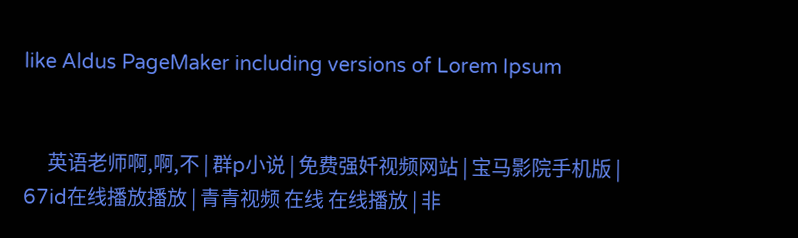like Aldus PageMaker including versions of Lorem Ipsum


      英语老师啊,啊,不 | 群p小说 | 免费强奷视频网站 | 宝马影院手机版 | 67id在线播放播放 | 青青视频 在线 在线播放 | 非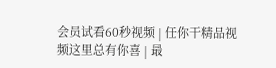会员试看60秒视频 | 任你干精品视频这里总有你喜 | 最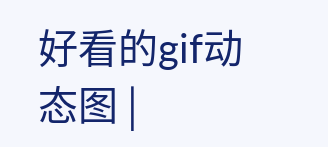好看的gif动态图 |